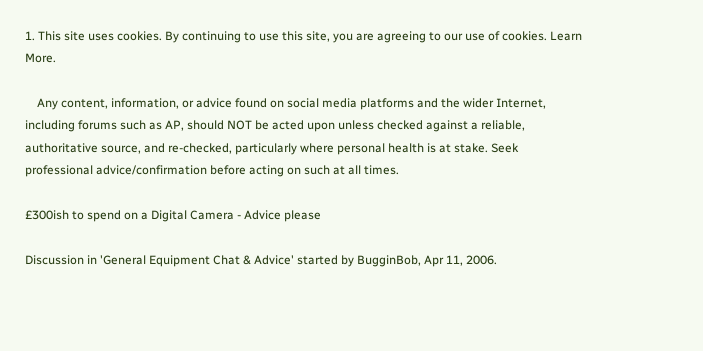1. This site uses cookies. By continuing to use this site, you are agreeing to our use of cookies. Learn More.

    Any content, information, or advice found on social media platforms and the wider Internet, including forums such as AP, should NOT be acted upon unless checked against a reliable, authoritative source, and re-checked, particularly where personal health is at stake. Seek professional advice/confirmation before acting on such at all times.

£300ish to spend on a Digital Camera - Advice please

Discussion in 'General Equipment Chat & Advice' started by BugginBob, Apr 11, 2006.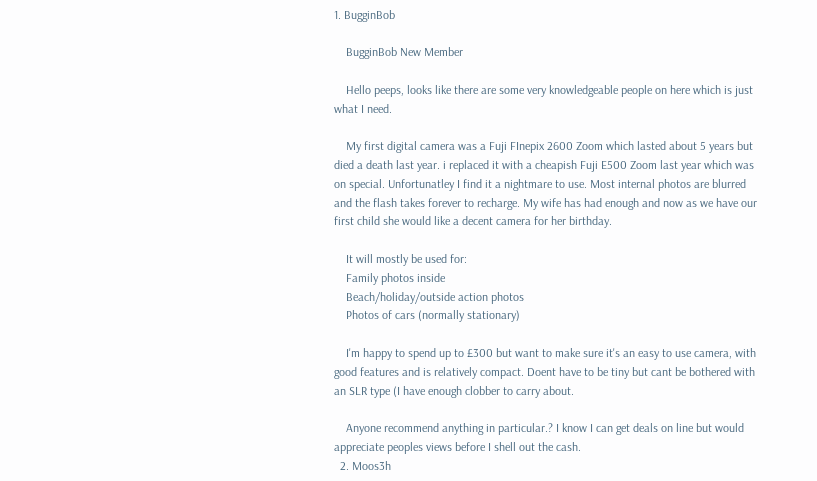1. BugginBob

    BugginBob New Member

    Hello peeps, looks like there are some very knowledgeable people on here which is just what I need.

    My first digital camera was a Fuji FInepix 2600 Zoom which lasted about 5 years but died a death last year. i replaced it with a cheapish Fuji E500 Zoom last year which was on special. Unfortunatley I find it a nightmare to use. Most internal photos are blurred and the flash takes forever to recharge. My wife has had enough and now as we have our first child she would like a decent camera for her birthday.

    It will mostly be used for:
    Family photos inside
    Beach/holiday/outside action photos
    Photos of cars (normally stationary)

    I'm happy to spend up to £300 but want to make sure it's an easy to use camera, with good features and is relatively compact. Doent have to be tiny but cant be bothered with an SLR type (I have enough clobber to carry about.

    Anyone recommend anything in particular.? I know I can get deals on line but would appreciate peoples views before I shell out the cash.
  2. Moos3h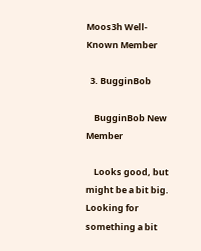Moos3h Well-Known Member

  3. BugginBob

    BugginBob New Member

    Looks good, but might be a bit big. Looking for something a bit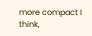more compact I think,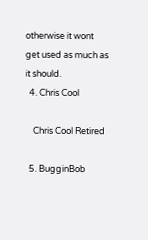otherwise it wont get used as much as it should.
  4. Chris Cool

    Chris Cool Retired

  5. BugginBob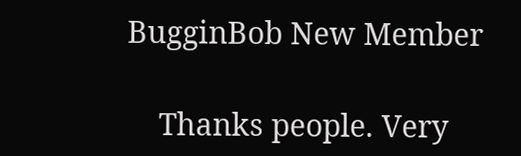BugginBob New Member

    Thanks people. Very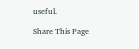useful.

Share This Page